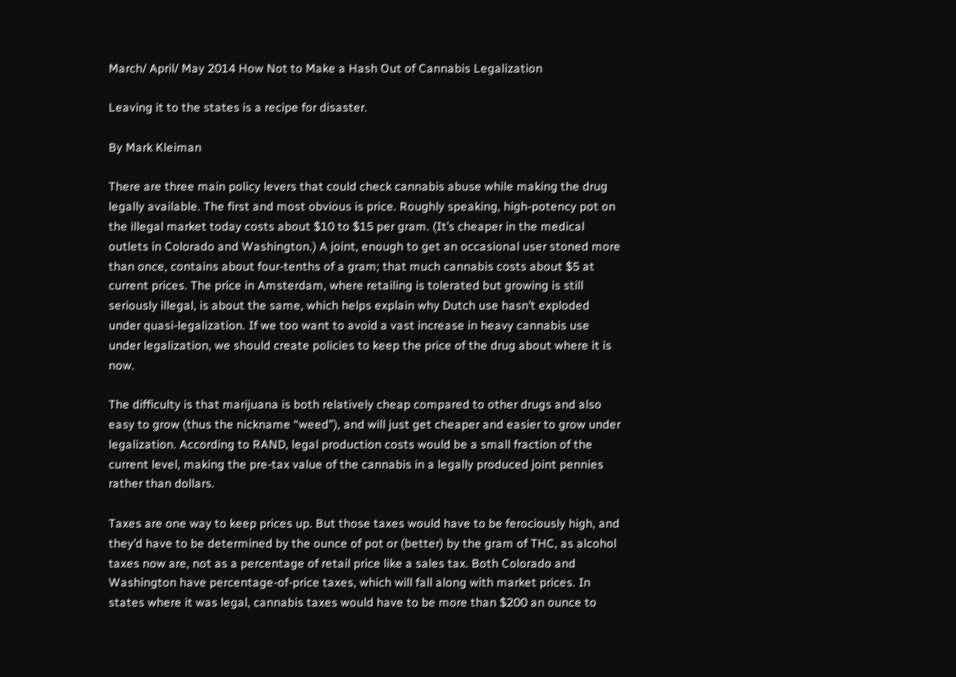March/ April/ May 2014 How Not to Make a Hash Out of Cannabis Legalization

Leaving it to the states is a recipe for disaster.

By Mark Kleiman

There are three main policy levers that could check cannabis abuse while making the drug legally available. The first and most obvious is price. Roughly speaking, high-potency pot on the illegal market today costs about $10 to $15 per gram. (It’s cheaper in the medical outlets in Colorado and Washington.) A joint, enough to get an occasional user stoned more than once, contains about four-tenths of a gram; that much cannabis costs about $5 at current prices. The price in Amsterdam, where retailing is tolerated but growing is still seriously illegal, is about the same, which helps explain why Dutch use hasn’t exploded under quasi-legalization. If we too want to avoid a vast increase in heavy cannabis use under legalization, we should create policies to keep the price of the drug about where it is now.

The difficulty is that marijuana is both relatively cheap compared to other drugs and also easy to grow (thus the nickname “weed”), and will just get cheaper and easier to grow under legalization. According to RAND, legal production costs would be a small fraction of the current level, making the pre-tax value of the cannabis in a legally produced joint pennies rather than dollars.

Taxes are one way to keep prices up. But those taxes would have to be ferociously high, and they’d have to be determined by the ounce of pot or (better) by the gram of THC, as alcohol taxes now are, not as a percentage of retail price like a sales tax. Both Colorado and Washington have percentage-of-price taxes, which will fall along with market prices. In states where it was legal, cannabis taxes would have to be more than $200 an ounce to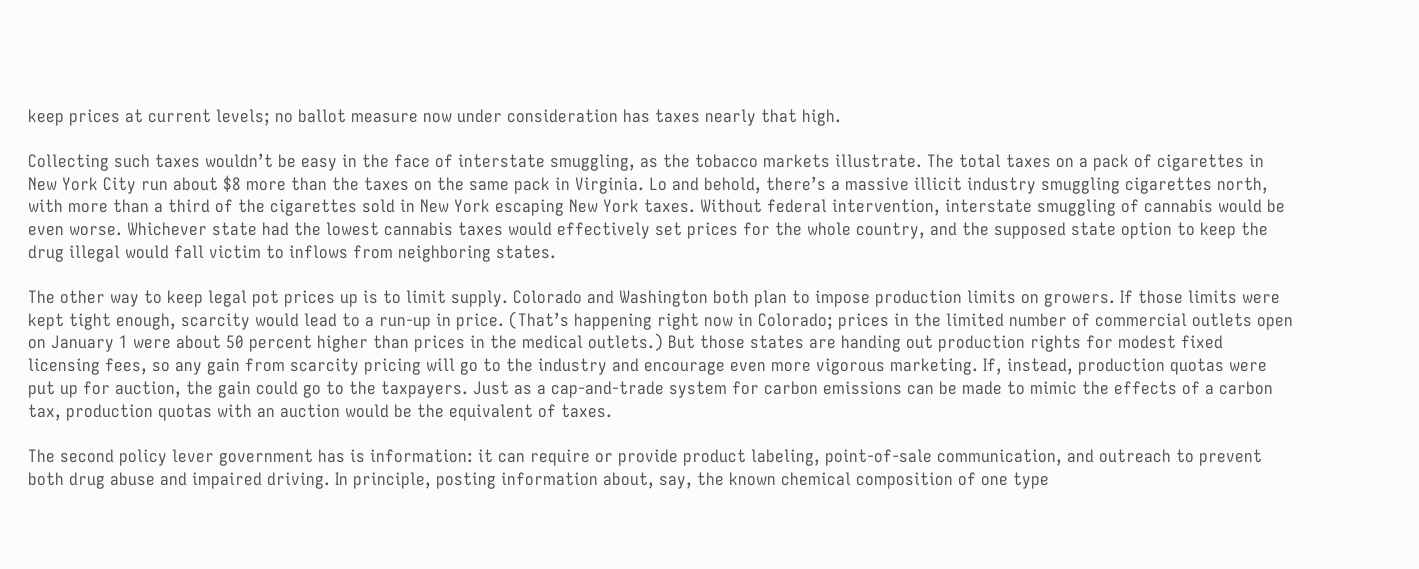keep prices at current levels; no ballot measure now under consideration has taxes nearly that high.

Collecting such taxes wouldn’t be easy in the face of interstate smuggling, as the tobacco markets illustrate. The total taxes on a pack of cigarettes in New York City run about $8 more than the taxes on the same pack in Virginia. Lo and behold, there’s a massive illicit industry smuggling cigarettes north, with more than a third of the cigarettes sold in New York escaping New York taxes. Without federal intervention, interstate smuggling of cannabis would be even worse. Whichever state had the lowest cannabis taxes would effectively set prices for the whole country, and the supposed state option to keep the drug illegal would fall victim to inflows from neighboring states.

The other way to keep legal pot prices up is to limit supply. Colorado and Washington both plan to impose production limits on growers. If those limits were kept tight enough, scarcity would lead to a run-up in price. (That’s happening right now in Colorado; prices in the limited number of commercial outlets open on January 1 were about 50 percent higher than prices in the medical outlets.) But those states are handing out production rights for modest fixed licensing fees, so any gain from scarcity pricing will go to the industry and encourage even more vigorous marketing. If, instead, production quotas were put up for auction, the gain could go to the taxpayers. Just as a cap-and-trade system for carbon emissions can be made to mimic the effects of a carbon tax, production quotas with an auction would be the equivalent of taxes.

The second policy lever government has is information: it can require or provide product labeling, point-of-sale communication, and outreach to prevent both drug abuse and impaired driving. In principle, posting information about, say, the known chemical composition of one type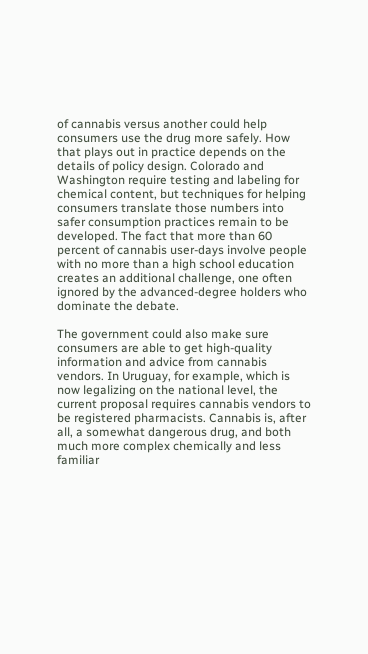of cannabis versus another could help consumers use the drug more safely. How that plays out in practice depends on the details of policy design. Colorado and Washington require testing and labeling for chemical content, but techniques for helping consumers translate those numbers into safer consumption practices remain to be developed. The fact that more than 60 percent of cannabis user-days involve people with no more than a high school education creates an additional challenge, one often ignored by the advanced-degree holders who dominate the debate.

The government could also make sure consumers are able to get high-quality information and advice from cannabis vendors. In Uruguay, for example, which is now legalizing on the national level, the current proposal requires cannabis vendors to be registered pharmacists. Cannabis is, after all, a somewhat dangerous drug, and both much more complex chemically and less familiar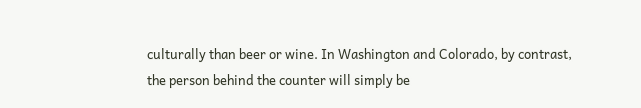culturally than beer or wine. In Washington and Colorado, by contrast, the person behind the counter will simply be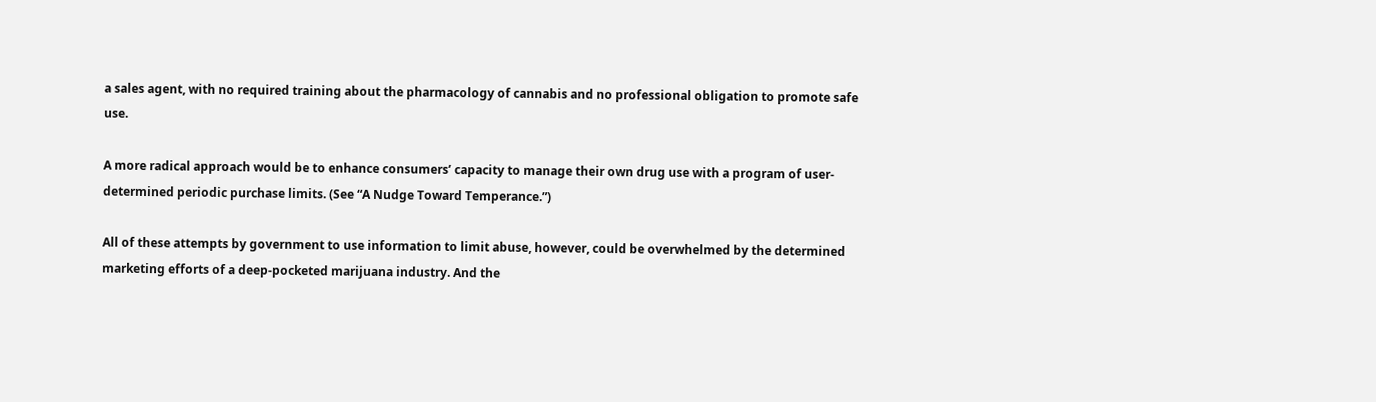a sales agent, with no required training about the pharmacology of cannabis and no professional obligation to promote safe use.

A more radical approach would be to enhance consumers’ capacity to manage their own drug use with a program of user-determined periodic purchase limits. (See “A Nudge Toward Temperance.”)

All of these attempts by government to use information to limit abuse, however, could be overwhelmed by the determined marketing efforts of a deep-pocketed marijuana industry. And the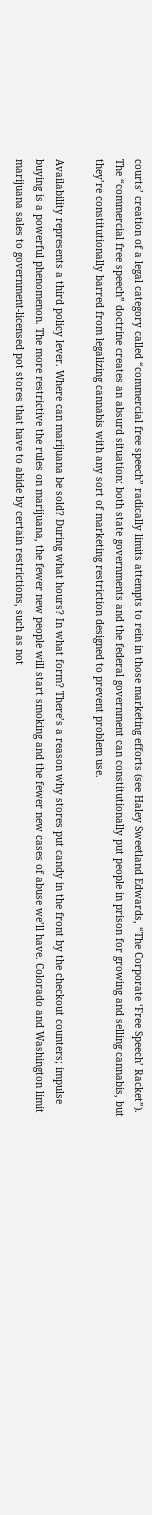courts’ creation of a legal category called “commercial free speech” radically limits attempts to rein in those marketing efforts (see Haley Sweetland Edwards, “The Corporate ‘Free Speech’ Racket”). The “commercial free speech” doctrine creates an absurd situation: both state governments and the federal government can constitutionally put people in prison for growing and selling cannabis, but they’re constitutionally barred from legalizing cannabis with any sort of marketing restriction designed to prevent problem use.

Availability represents a third policy lever. Where can marijuana be sold? During what hours? In what form? There’s a reason why stores put candy in the front by the checkout counters; impulse buying is a powerful phenomenon. The more restrictive the rules on marijuana, the fewer new people will start smoking and the fewer new cases of abuse we’ll have. Colorado and Washington limit marijuana sales to government-licensed pot stores that have to abide by certain restrictions, such as not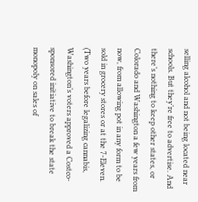selling alcohol and not being located near schools. But they’re free to advertise. And there’s nothing to keep other states, or Colorado and Washington a few years from now, from allowing pot in any form to be sold in grocery stores or at the 7-Eleven. (Two years before legalizing cannabis, Washington’s voters approved a Costco-sponsored initiative to break the state monopoly on sales of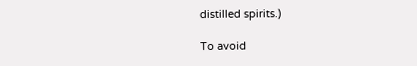distilled spirits.)

To avoid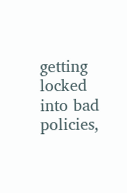getting locked into bad policies,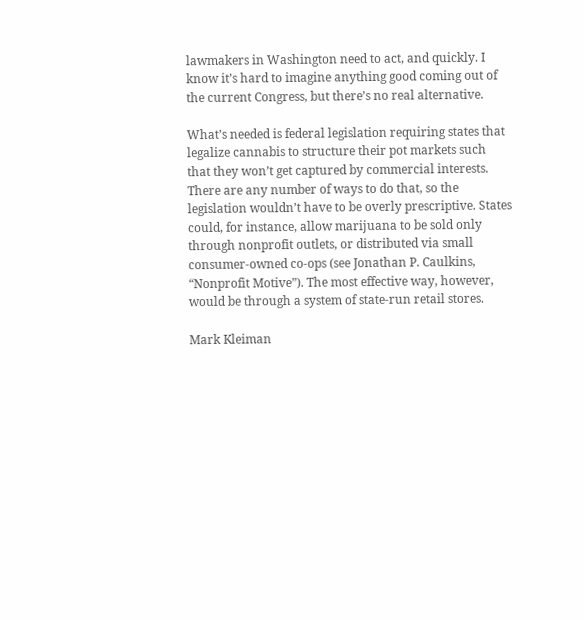lawmakers in Washington need to act, and quickly. I know it’s hard to imagine anything good coming out of the current Congress, but there’s no real alternative.

What’s needed is federal legislation requiring states that legalize cannabis to structure their pot markets such that they won’t get captured by commercial interests. There are any number of ways to do that, so the legislation wouldn’t have to be overly prescriptive. States could, for instance, allow marijuana to be sold only through nonprofit outlets, or distributed via small consumer-owned co-ops (see Jonathan P. Caulkins, “Nonprofit Motive”). The most effective way, however, would be through a system of state-run retail stores.

Mark Kleiman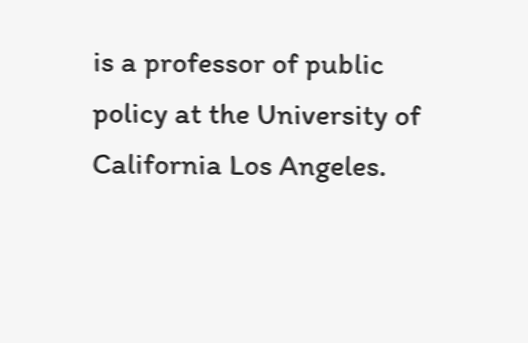is a professor of public policy at the University of California Los Angeles.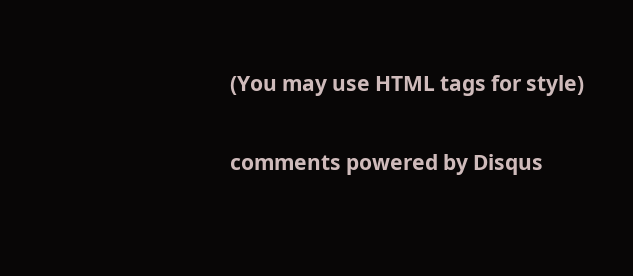(You may use HTML tags for style)

comments powered by Disqus